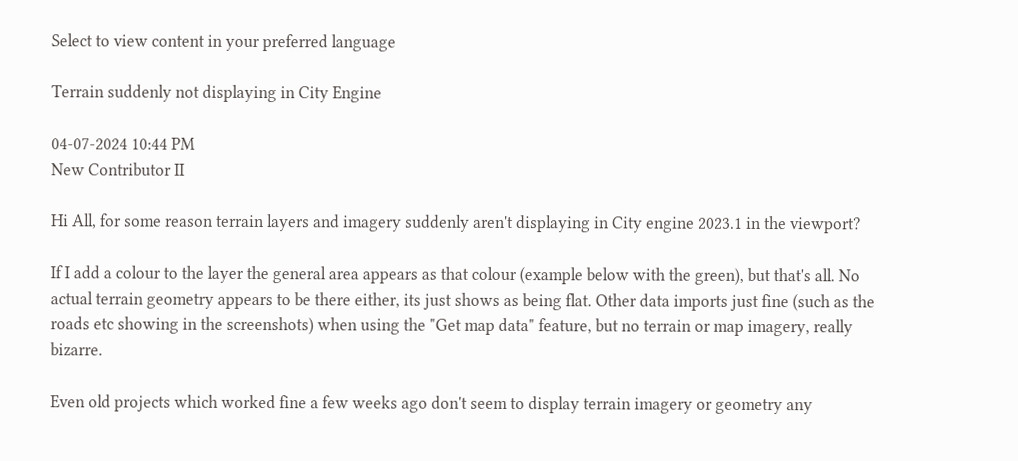Select to view content in your preferred language

Terrain suddenly not displaying in City Engine

04-07-2024 10:44 PM
New Contributor II

Hi All, for some reason terrain layers and imagery suddenly aren't displaying in City engine 2023.1 in the viewport?

If I add a colour to the layer the general area appears as that colour (example below with the green), but that's all. No actual terrain geometry appears to be there either, its just shows as being flat. Other data imports just fine (such as the roads etc showing in the screenshots) when using the "Get map data" feature, but no terrain or map imagery, really bizarre.

Even old projects which worked fine a few weeks ago don't seem to display terrain imagery or geometry any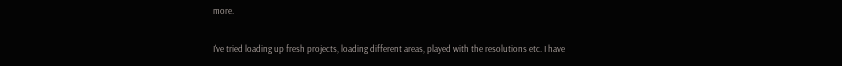more.

I've tried loading up fresh projects, loading different areas, played with the resolutions etc. I have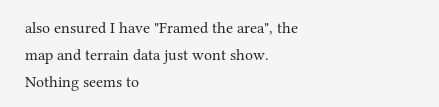also ensured I have "Framed the area", the map and terrain data just wont show. Nothing seems to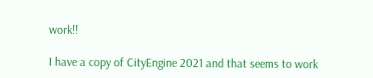work!!

I have a copy of CityEngine 2021 and that seems to work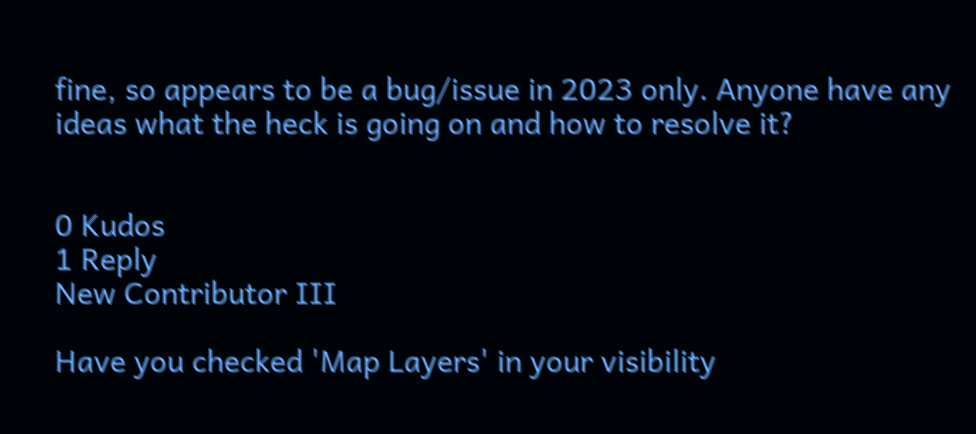fine, so appears to be a bug/issue in 2023 only. Anyone have any ideas what the heck is going on and how to resolve it?


0 Kudos
1 Reply
New Contributor III

Have you checked 'Map Layers' in your visibility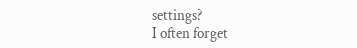settings?
I often forget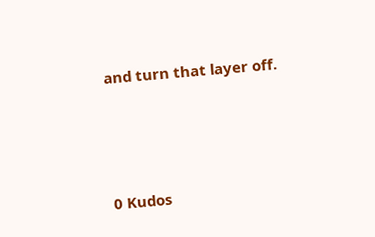and turn that layer off.





0 Kudos